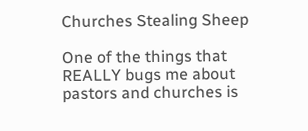Churches Stealing Sheep

One of the things that REALLY bugs me about pastors and churches is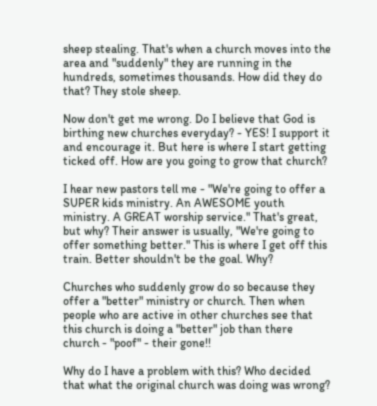sheep stealing. That's when a church moves into the area and "suddenly" they are running in the hundreds, sometimes thousands. How did they do that? They stole sheep.

Now don't get me wrong. Do I believe that God is birthing new churches everyday? - YES! I support it and encourage it. But here is where I start getting ticked off. How are you going to grow that church?

I hear new pastors tell me - "We're going to offer a SUPER kids ministry. An AWESOME youth ministry. A GREAT worship service." That's great, but why? Their answer is usually, "We're going to offer something better." This is where I get off this train. Better shouldn't be the goal. Why?

Churches who suddenly grow do so because they offer a "better" ministry or church. Then when people who are active in other churches see that this church is doing a "better" job than there church - "poof" - their gone!!

Why do I have a problem with this? Who decided that what the original church was doing was wrong?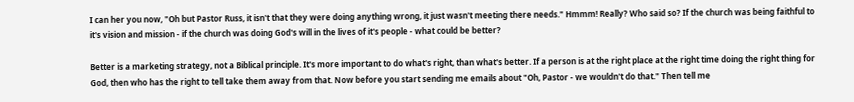I can her you now, "Oh but Pastor Russ, it isn't that they were doing anything wrong, it just wasn't meeting there needs." Hmmm! Really? Who said so? If the church was being faithful to it's vision and mission - if the church was doing God's will in the lives of it's people - what could be better?

Better is a marketing strategy, not a Biblical principle. It's more important to do what's right, than what's better. If a person is at the right place at the right time doing the right thing for God, then who has the right to tell take them away from that. Now before you start sending me emails about "Oh, Pastor - we wouldn't do that." Then tell me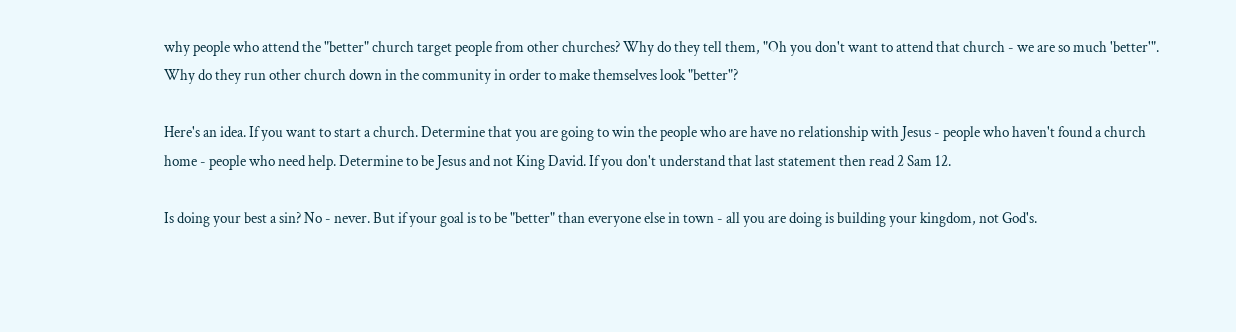why people who attend the "better" church target people from other churches? Why do they tell them, "Oh you don't want to attend that church - we are so much 'better'". Why do they run other church down in the community in order to make themselves look "better"?

Here's an idea. If you want to start a church. Determine that you are going to win the people who are have no relationship with Jesus - people who haven't found a church home - people who need help. Determine to be Jesus and not King David. If you don't understand that last statement then read 2 Sam 12.

Is doing your best a sin? No - never. But if your goal is to be "better" than everyone else in town - all you are doing is building your kingdom, not God's.